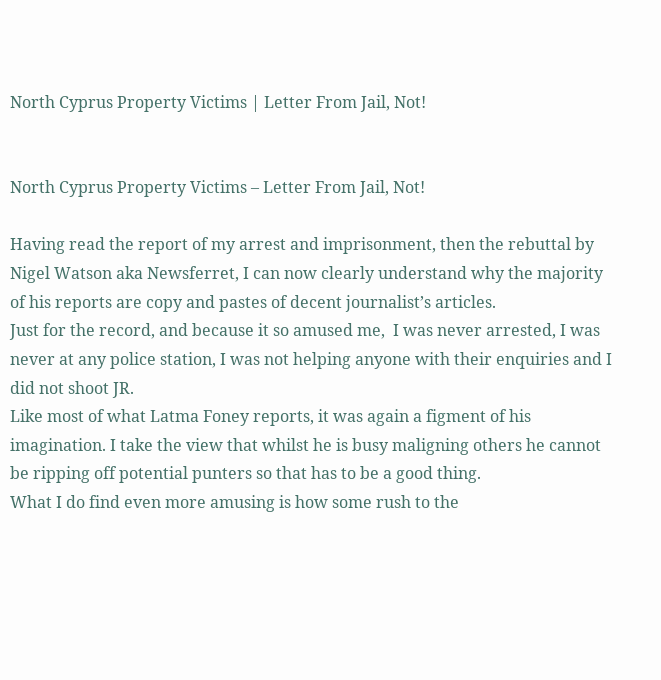North Cyprus Property Victims | Letter From Jail, Not!


North Cyprus Property Victims – Letter From Jail, Not!

Having read the report of my arrest and imprisonment, then the rebuttal by Nigel Watson aka Newsferret, I can now clearly understand why the majority of his reports are copy and pastes of decent journalist’s articles.
Just for the record, and because it so amused me,  I was never arrested, I was never at any police station, I was not helping anyone with their enquiries and I did not shoot JR.
Like most of what Latma Foney reports, it was again a figment of his imagination. I take the view that whilst he is busy maligning others he cannot be ripping off potential punters so that has to be a good thing.
What I do find even more amusing is how some rush to the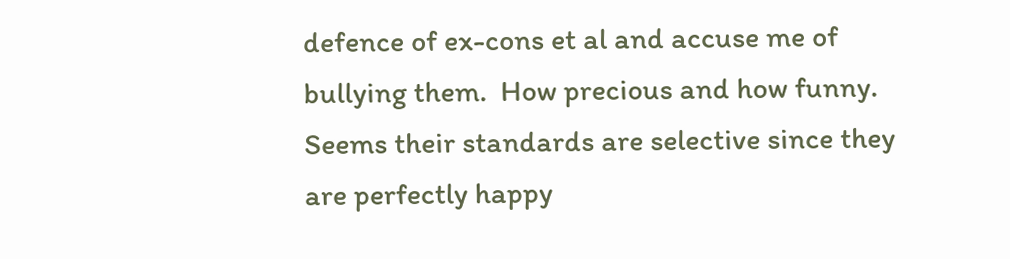defence of ex-cons et al and accuse me of bullying them.  How precious and how funny.  Seems their standards are selective since they are perfectly happy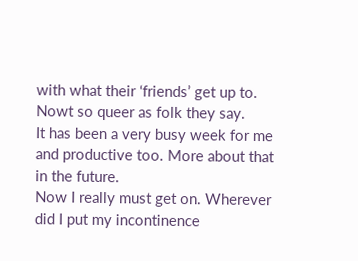with what their ‘friends’ get up to.  Nowt so queer as folk they say.
It has been a very busy week for me and productive too. More about that in the future.
Now I really must get on. Wherever did I put my incontinence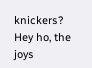knickers? Hey ho, the joys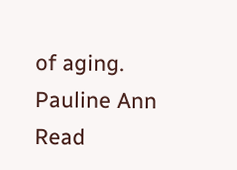of aging.
Pauline Ann Read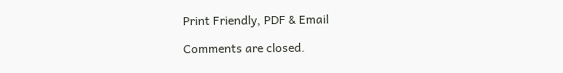Print Friendly, PDF & Email

Comments are closed.